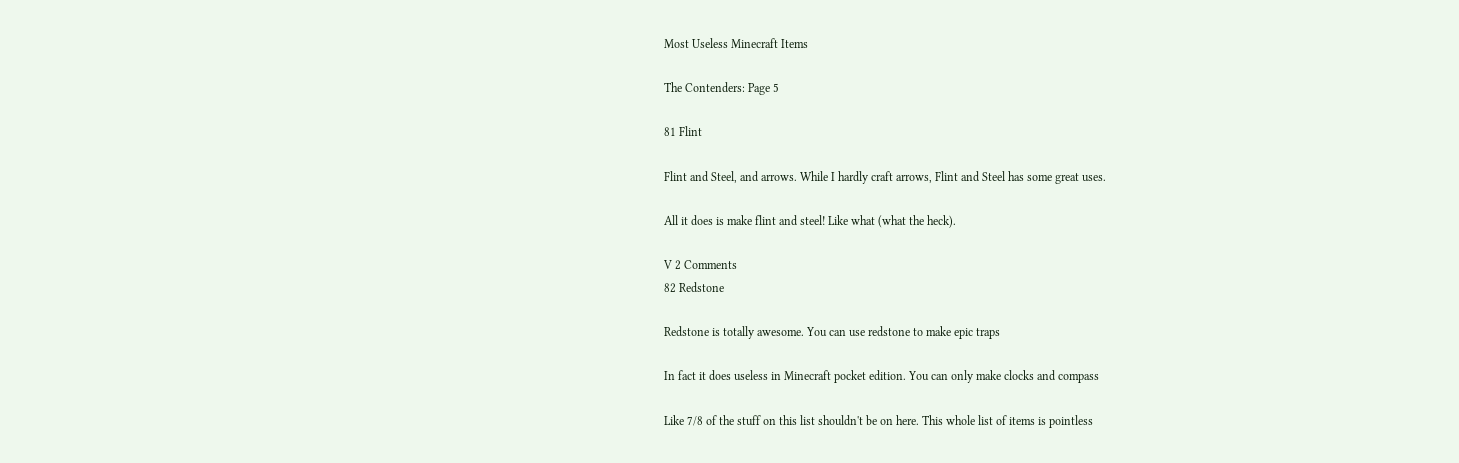Most Useless Minecraft Items

The Contenders: Page 5

81 Flint

Flint and Steel, and arrows. While I hardly craft arrows, Flint and Steel has some great uses.

All it does is make flint and steel! Like what (what the heck).

V 2 Comments
82 Redstone

Redstone is totally awesome. You can use redstone to make epic traps

In fact it does useless in Minecraft pocket edition. You can only make clocks and compass

Like 7/8 of the stuff on this list shouldn't be on here. This whole list of items is pointless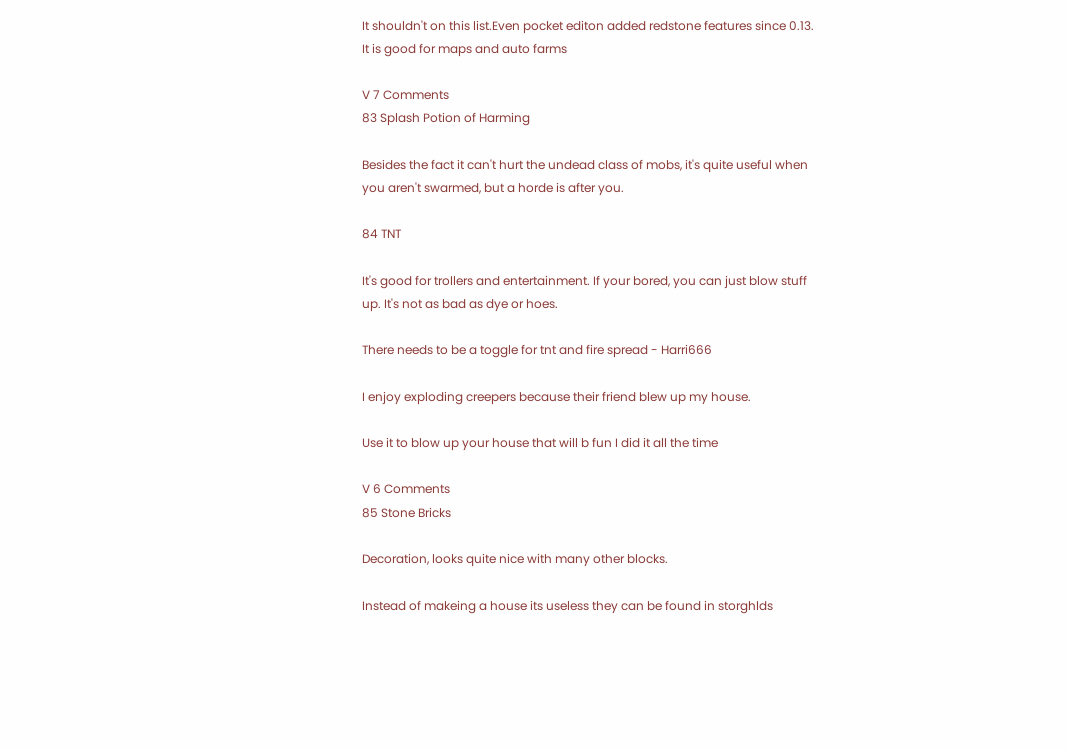It shouldn't on this list.Even pocket editon added redstone features since 0.13. It is good for maps and auto farms

V 7 Comments
83 Splash Potion of Harming

Besides the fact it can't hurt the undead class of mobs, it's quite useful when you aren't swarmed, but a horde is after you.

84 TNT

It's good for trollers and entertainment. If your bored, you can just blow stuff up. It's not as bad as dye or hoes.

There needs to be a toggle for tnt and fire spread - Harri666

I enjoy exploding creepers because their friend blew up my house.

Use it to blow up your house that will b fun I did it all the time

V 6 Comments
85 Stone Bricks

Decoration, looks quite nice with many other blocks.

Instead of makeing a house its useless they can be found in storghlds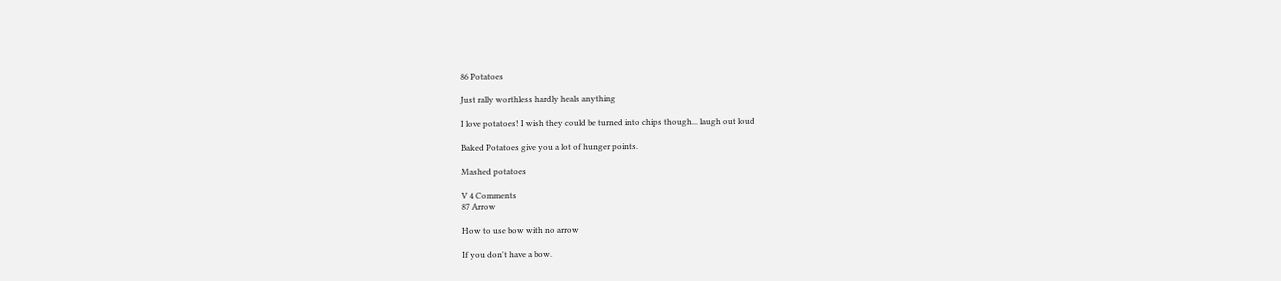86 Potatoes

Just rally worthless hardly heals anything

I love potatoes! I wish they could be turned into chips though... laugh out loud

Baked Potatoes give you a lot of hunger points.

Mashed potatoes

V 4 Comments
87 Arrow

How to use bow with no arrow

If you don't have a bow.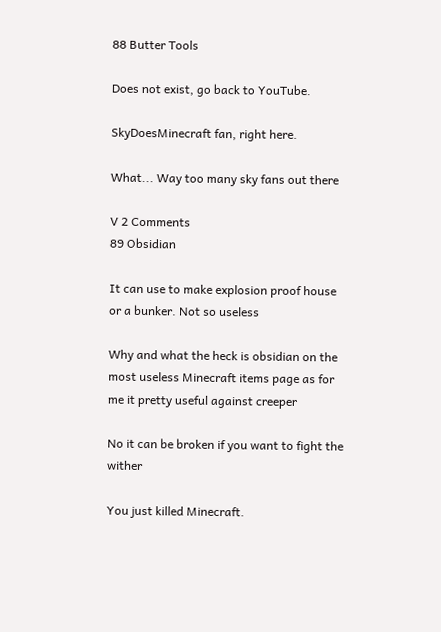88 Butter Tools

Does not exist, go back to YouTube.

SkyDoesMinecraft fan, right here.

What... Way too many sky fans out there

V 2 Comments
89 Obsidian

It can use to make explosion proof house or a bunker. Not so useless

Why and what the heck is obsidian on the most useless Minecraft items page as for me it pretty useful against creeper

No it can be broken if you want to fight the wither

You just killed Minecraft.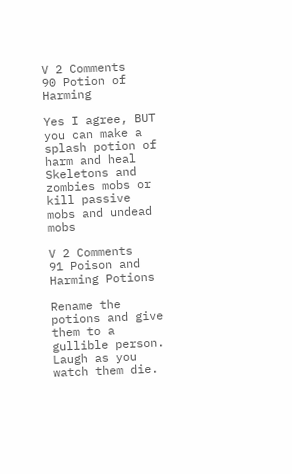V 2 Comments
90 Potion of Harming

Yes I agree, BUT you can make a splash potion of harm and heal Skeletons and zombies mobs or kill passive mobs and undead mobs

V 2 Comments
91 Poison and Harming Potions

Rename the potions and give them to a gullible person. Laugh as you watch them die.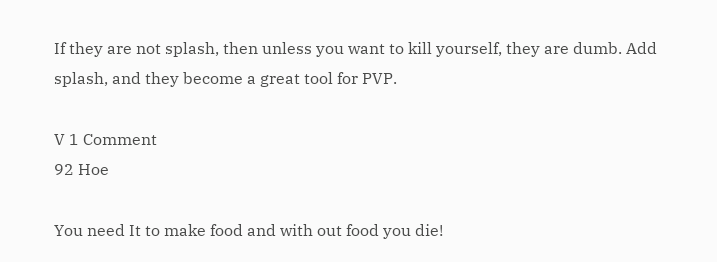If they are not splash, then unless you want to kill yourself, they are dumb. Add splash, and they become a great tool for PVP.

V 1 Comment
92 Hoe

You need It to make food and with out food you die!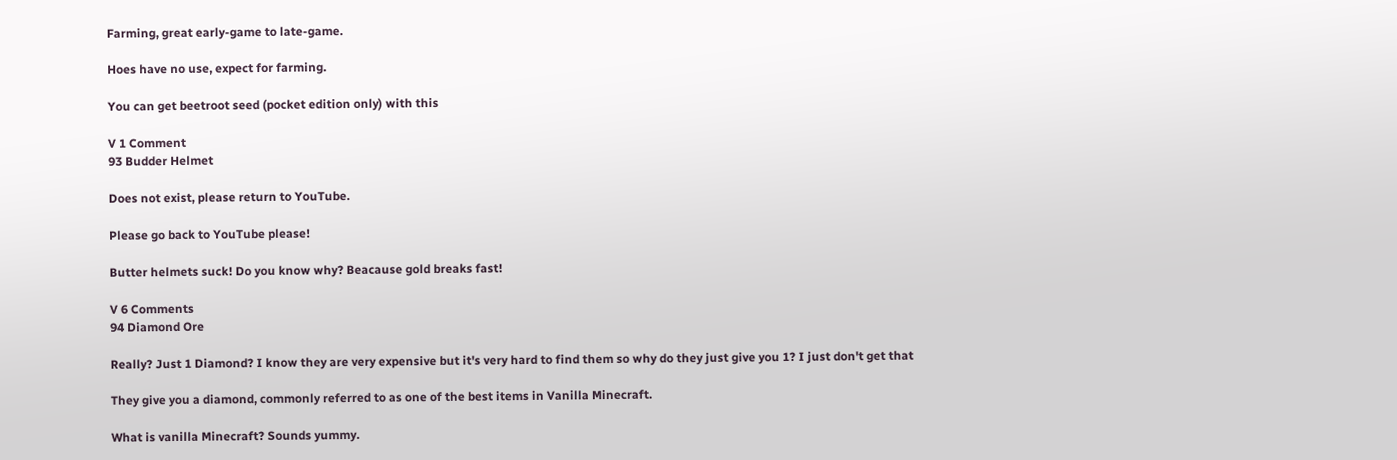Farming, great early-game to late-game.

Hoes have no use, expect for farming.

You can get beetroot seed (pocket edition only) with this

V 1 Comment
93 Budder Helmet

Does not exist, please return to YouTube.

Please go back to YouTube please!

Butter helmets suck! Do you know why? Beacause gold breaks fast!

V 6 Comments
94 Diamond Ore

Really? Just 1 Diamond? I know they are very expensive but it's very hard to find them so why do they just give you 1? I just don't get that

They give you a diamond, commonly referred to as one of the best items in Vanilla Minecraft.

What is vanilla Minecraft? Sounds yummy.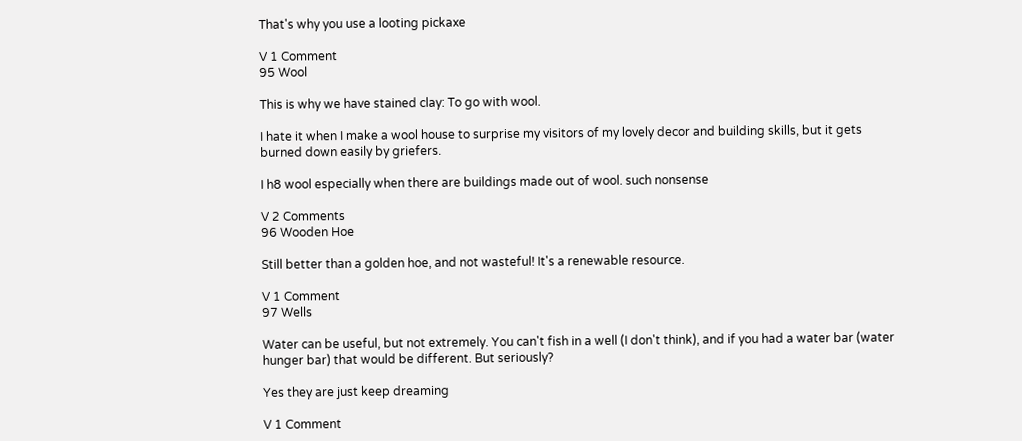That's why you use a looting pickaxe

V 1 Comment
95 Wool

This is why we have stained clay: To go with wool.

I hate it when I make a wool house to surprise my visitors of my lovely decor and building skills, but it gets burned down easily by griefers.

I h8 wool especially when there are buildings made out of wool. such nonsense

V 2 Comments
96 Wooden Hoe

Still better than a golden hoe, and not wasteful! It's a renewable resource.

V 1 Comment
97 Wells

Water can be useful, but not extremely. You can't fish in a well (I don't think), and if you had a water bar (water hunger bar) that would be different. But seriously?

Yes they are just keep dreaming

V 1 Comment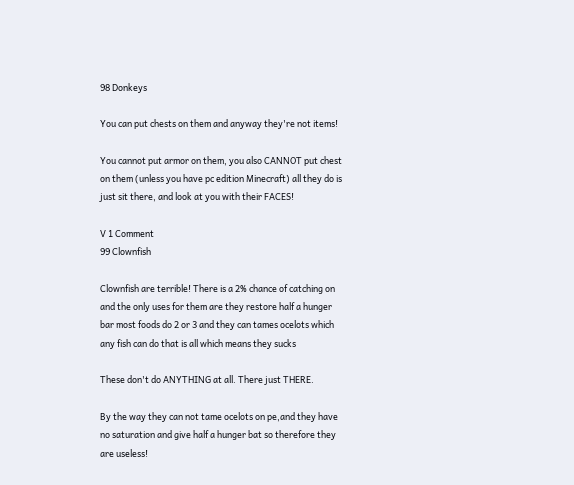98 Donkeys

You can put chests on them and anyway they're not items!

You cannot put armor on them, you also CANNOT put chest on them (unless you have pc edition Minecraft) all they do is just sit there, and look at you with their FACES!

V 1 Comment
99 Clownfish

Clownfish are terrible! There is a 2% chance of catching on and the only uses for them are they restore half a hunger bar most foods do 2 or 3 and they can tames ocelots which any fish can do that is all which means they sucks

These don't do ANYTHING at all. There just THERE.

By the way they can not tame ocelots on pe,and they have no saturation and give half a hunger bat so therefore they are useless!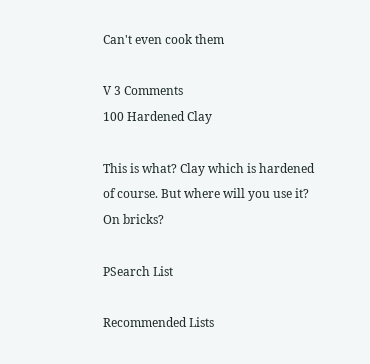Can't even cook them

V 3 Comments
100 Hardened Clay

This is what? Clay which is hardened of course. But where will you use it? On bricks?

PSearch List

Recommended Lists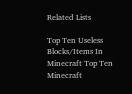Related Lists

Top Ten Useless Blocks/Items In Minecraft Top Ten Minecraft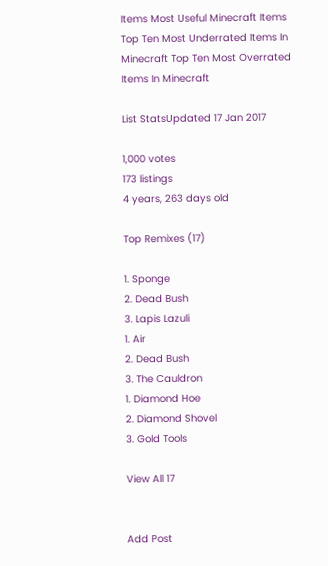Items Most Useful Minecraft Items Top Ten Most Underrated Items In Minecraft Top Ten Most Overrated Items In Minecraft

List StatsUpdated 17 Jan 2017

1,000 votes
173 listings
4 years, 263 days old

Top Remixes (17)

1. Sponge
2. Dead Bush
3. Lapis Lazuli
1. Air
2. Dead Bush
3. The Cauldron
1. Diamond Hoe
2. Diamond Shovel
3. Gold Tools

View All 17


Add Post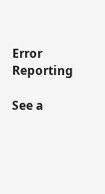Error Reporting

See a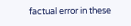factual error in these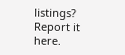listings? Report it here.